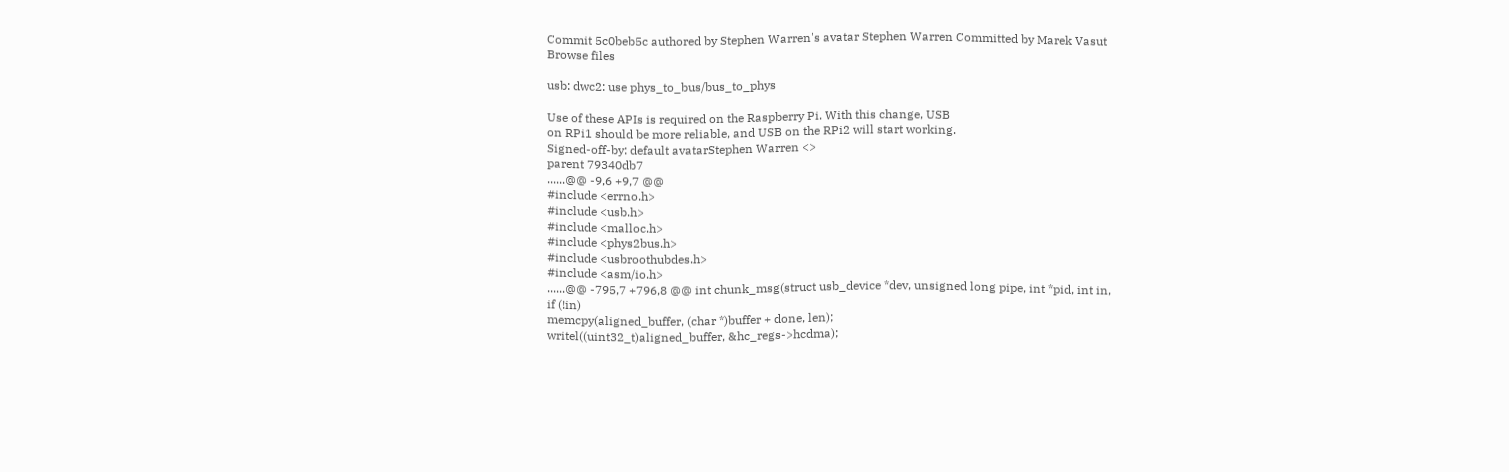Commit 5c0beb5c authored by Stephen Warren's avatar Stephen Warren Committed by Marek Vasut
Browse files

usb: dwc2: use phys_to_bus/bus_to_phys

Use of these APIs is required on the Raspberry Pi. With this change, USB
on RPi1 should be more reliable, and USB on the RPi2 will start working.
Signed-off-by: default avatarStephen Warren <>
parent 79340db7
......@@ -9,6 +9,7 @@
#include <errno.h>
#include <usb.h>
#include <malloc.h>
#include <phys2bus.h>
#include <usbroothubdes.h>
#include <asm/io.h>
......@@ -795,7 +796,8 @@ int chunk_msg(struct usb_device *dev, unsigned long pipe, int *pid, int in,
if (!in)
memcpy(aligned_buffer, (char *)buffer + done, len);
writel((uint32_t)aligned_buffer, &hc_regs->hcdma);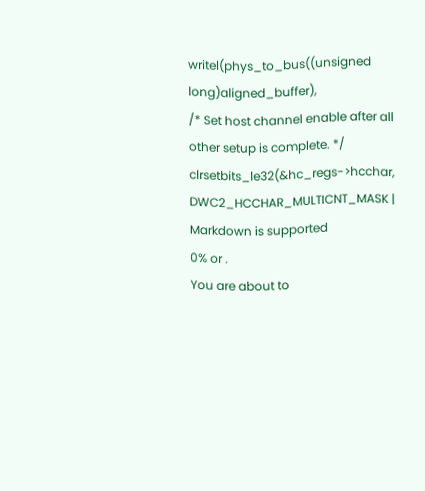writel(phys_to_bus((unsigned long)aligned_buffer),
/* Set host channel enable after all other setup is complete. */
clrsetbits_le32(&hc_regs->hcchar, DWC2_HCCHAR_MULTICNT_MASK |
Markdown is supported
0% or .
You are about to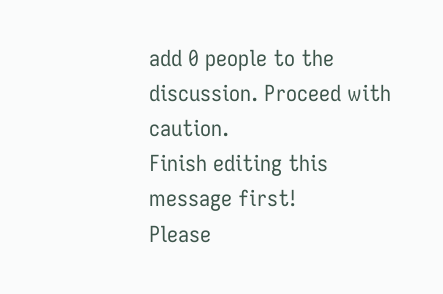add 0 people to the discussion. Proceed with caution.
Finish editing this message first!
Please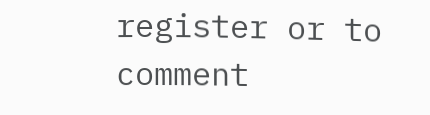register or to comment